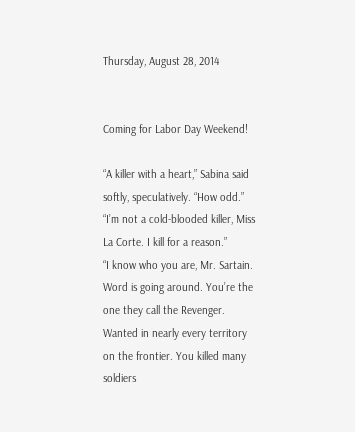Thursday, August 28, 2014


Coming for Labor Day Weekend!

“A killer with a heart,” Sabina said softly, speculatively. “How odd.”
“I’m not a cold-blooded killer, Miss La Corte. I kill for a reason.”
“I know who you are, Mr. Sartain. Word is going around. You’re the one they call the Revenger. Wanted in nearly every territory on the frontier. You killed many soldiers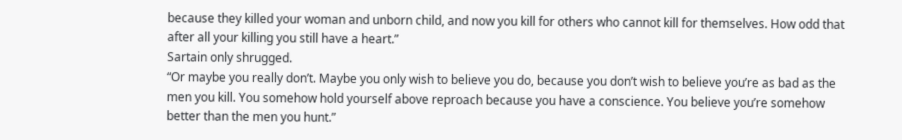because they killed your woman and unborn child, and now you kill for others who cannot kill for themselves. How odd that after all your killing you still have a heart.”
Sartain only shrugged.
“Or maybe you really don’t. Maybe you only wish to believe you do, because you don’t wish to believe you’re as bad as the men you kill. You somehow hold yourself above reproach because you have a conscience. You believe you’re somehow better than the men you hunt.”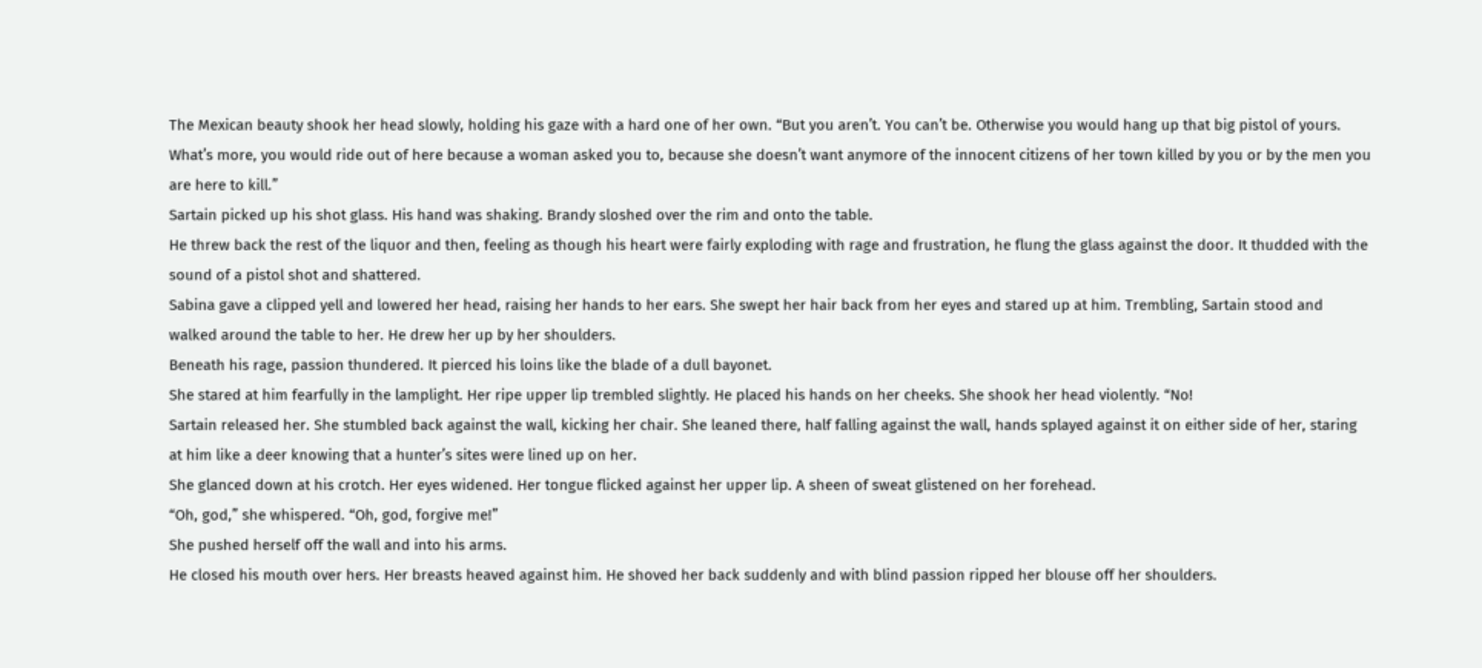The Mexican beauty shook her head slowly, holding his gaze with a hard one of her own. “But you aren’t. You can’t be. Otherwise you would hang up that big pistol of yours. What’s more, you would ride out of here because a woman asked you to, because she doesn’t want anymore of the innocent citizens of her town killed by you or by the men you are here to kill.”
Sartain picked up his shot glass. His hand was shaking. Brandy sloshed over the rim and onto the table.
He threw back the rest of the liquor and then, feeling as though his heart were fairly exploding with rage and frustration, he flung the glass against the door. It thudded with the sound of a pistol shot and shattered.
Sabina gave a clipped yell and lowered her head, raising her hands to her ears. She swept her hair back from her eyes and stared up at him. Trembling, Sartain stood and walked around the table to her. He drew her up by her shoulders.
Beneath his rage, passion thundered. It pierced his loins like the blade of a dull bayonet.
She stared at him fearfully in the lamplight. Her ripe upper lip trembled slightly. He placed his hands on her cheeks. She shook her head violently. “No!
Sartain released her. She stumbled back against the wall, kicking her chair. She leaned there, half falling against the wall, hands splayed against it on either side of her, staring at him like a deer knowing that a hunter’s sites were lined up on her.
She glanced down at his crotch. Her eyes widened. Her tongue flicked against her upper lip. A sheen of sweat glistened on her forehead.
“Oh, god,” she whispered. “Oh, god, forgive me!”
She pushed herself off the wall and into his arms.
He closed his mouth over hers. Her breasts heaved against him. He shoved her back suddenly and with blind passion ripped her blouse off her shoulders.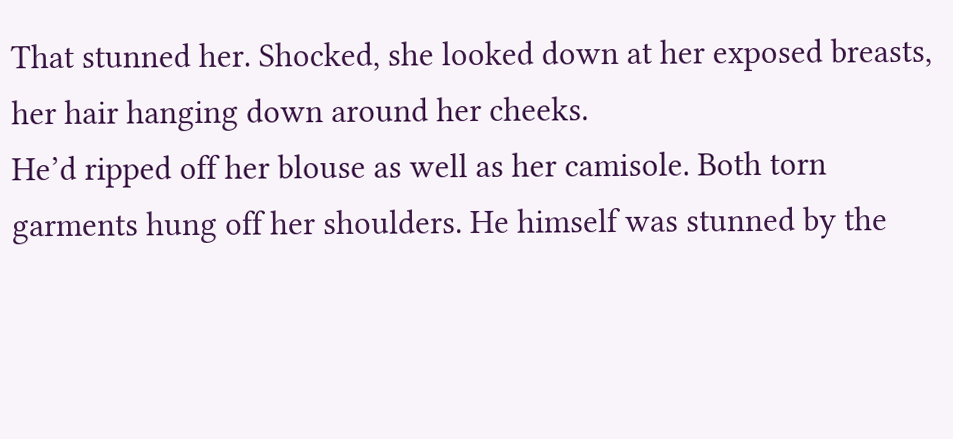That stunned her. Shocked, she looked down at her exposed breasts, her hair hanging down around her cheeks.
He’d ripped off her blouse as well as her camisole. Both torn garments hung off her shoulders. He himself was stunned by the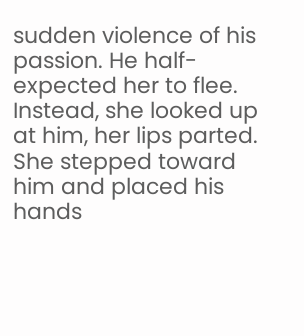sudden violence of his passion. He half-expected her to flee.
Instead, she looked up at him, her lips parted. She stepped toward him and placed his hands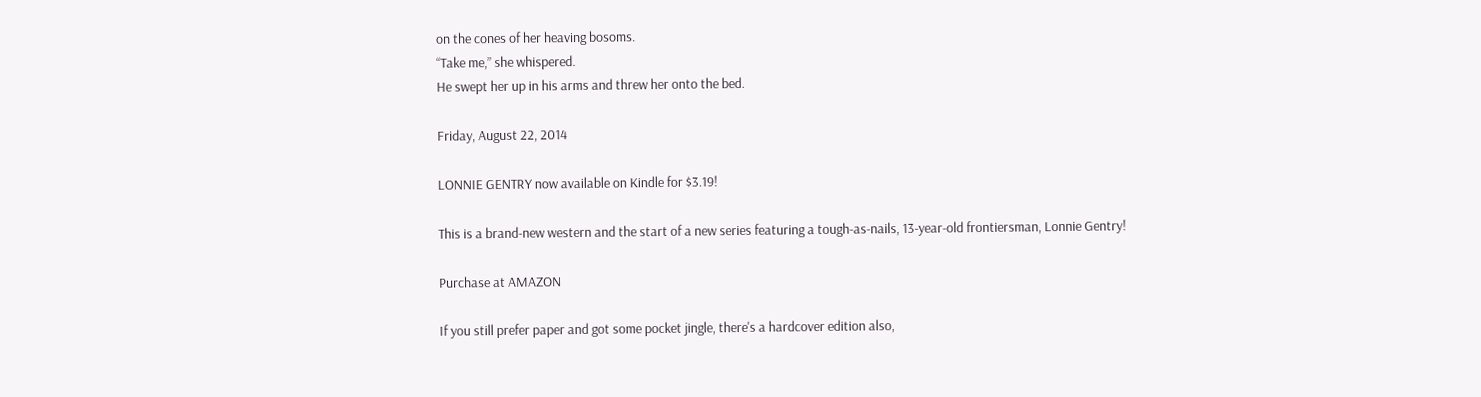on the cones of her heaving bosoms.
“Take me,” she whispered.
He swept her up in his arms and threw her onto the bed.

Friday, August 22, 2014

LONNIE GENTRY now available on Kindle for $3.19!

This is a brand-new western and the start of a new series featuring a tough-as-nails, 13-year-old frontiersman, Lonnie Gentry!

Purchase at AMAZON

If you still prefer paper and got some pocket jingle, there's a hardcover edition also,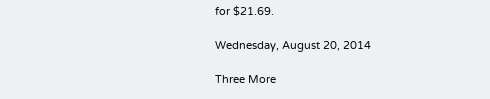for $21.69.

Wednesday, August 20, 2014

Three More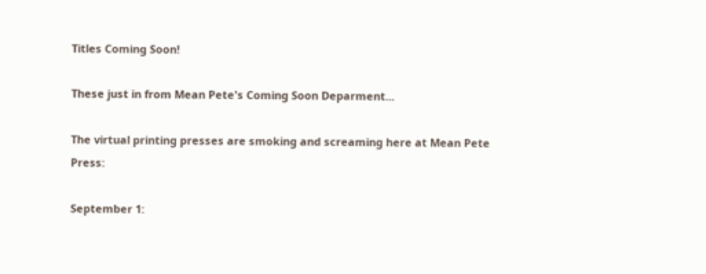Titles Coming Soon!

These just in from Mean Pete's Coming Soon Deparment...

The virtual printing presses are smoking and screaming here at Mean Pete Press:

September 1: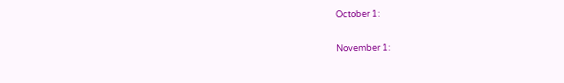October 1:

November 1: